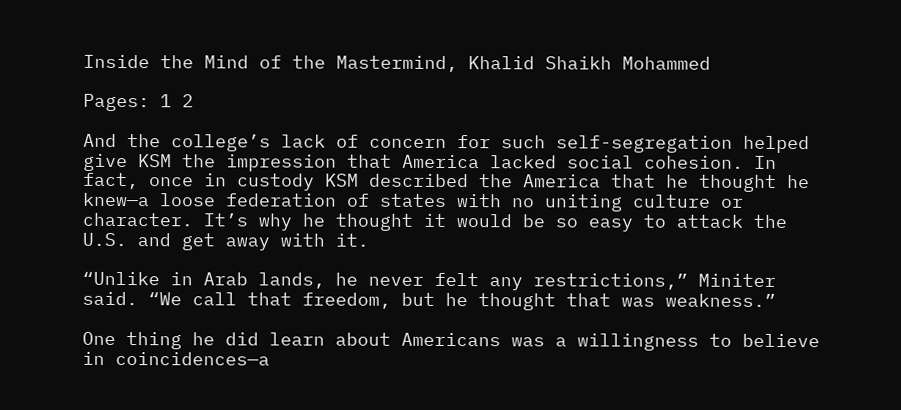Inside the Mind of the Mastermind, Khalid Shaikh Mohammed

Pages: 1 2

And the college’s lack of concern for such self-segregation helped give KSM the impression that America lacked social cohesion. In fact, once in custody KSM described the America that he thought he knew—a loose federation of states with no uniting culture or character. It’s why he thought it would be so easy to attack the U.S. and get away with it.

“Unlike in Arab lands, he never felt any restrictions,” Miniter said. “We call that freedom, but he thought that was weakness.”

One thing he did learn about Americans was a willingness to believe in coincidences—a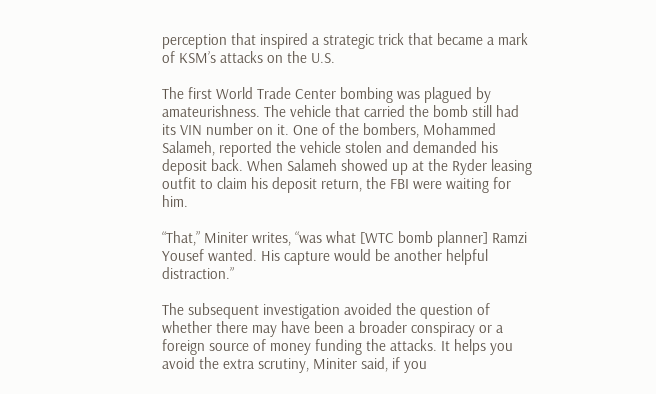perception that inspired a strategic trick that became a mark of KSM’s attacks on the U.S.

The first World Trade Center bombing was plagued by amateurishness. The vehicle that carried the bomb still had its VIN number on it. One of the bombers, Mohammed Salameh, reported the vehicle stolen and demanded his deposit back. When Salameh showed up at the Ryder leasing outfit to claim his deposit return, the FBI were waiting for him.

“That,” Miniter writes, “was what [WTC bomb planner] Ramzi Yousef wanted. His capture would be another helpful distraction.”

The subsequent investigation avoided the question of whether there may have been a broader conspiracy or a foreign source of money funding the attacks. It helps you avoid the extra scrutiny, Miniter said, if you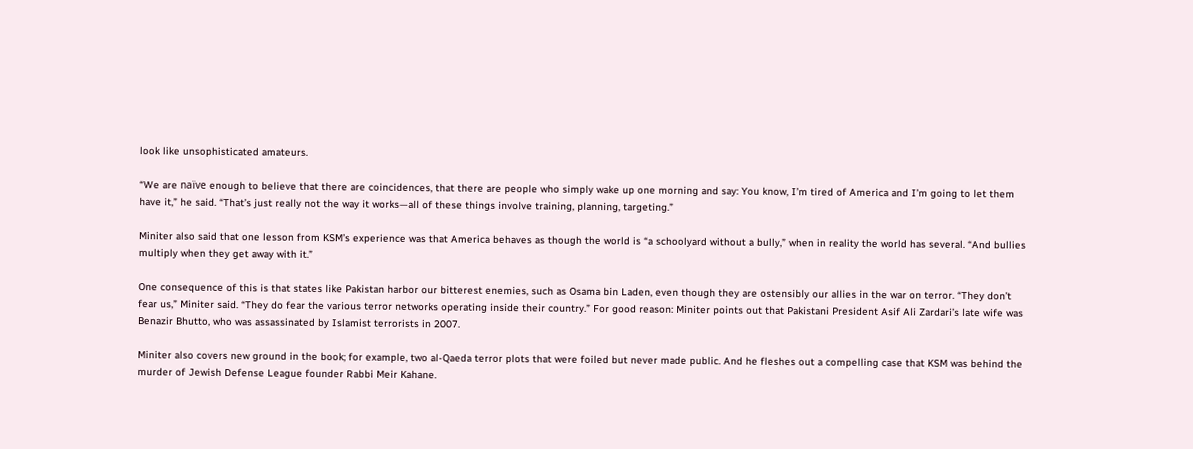look like unsophisticated amateurs.

“We are naïve enough to believe that there are coincidences, that there are people who simply wake up one morning and say: You know, I’m tired of America and I’m going to let them have it,” he said. “That’s just really not the way it works—all of these things involve training, planning, targeting.”

Miniter also said that one lesson from KSM’s experience was that America behaves as though the world is “a schoolyard without a bully,” when in reality the world has several. “And bullies multiply when they get away with it.”

One consequence of this is that states like Pakistan harbor our bitterest enemies, such as Osama bin Laden, even though they are ostensibly our allies in the war on terror. “They don’t fear us,” Miniter said. “They do fear the various terror networks operating inside their country.” For good reason: Miniter points out that Pakistani President Asif Ali Zardari’s late wife was Benazir Bhutto, who was assassinated by Islamist terrorists in 2007.

Miniter also covers new ground in the book; for example, two al-Qaeda terror plots that were foiled but never made public. And he fleshes out a compelling case that KSM was behind the murder of Jewish Defense League founder Rabbi Meir Kahane.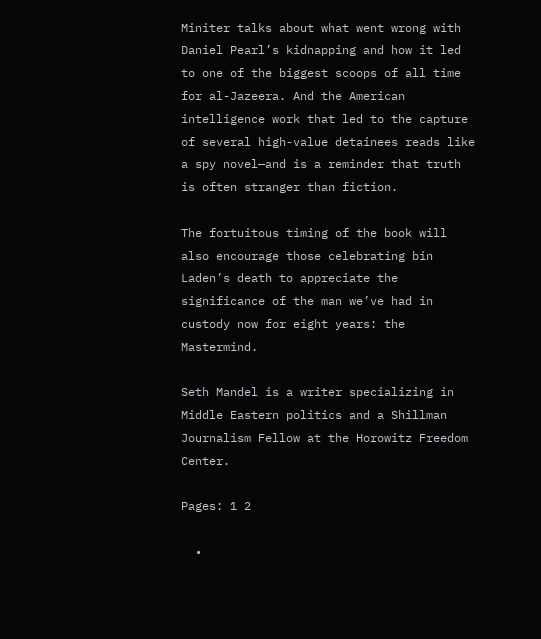Miniter talks about what went wrong with Daniel Pearl’s kidnapping and how it led to one of the biggest scoops of all time for al-Jazeera. And the American intelligence work that led to the capture of several high-value detainees reads like a spy novel—and is a reminder that truth is often stranger than fiction.

The fortuitous timing of the book will also encourage those celebrating bin Laden’s death to appreciate the significance of the man we’ve had in custody now for eight years: the Mastermind.

Seth Mandel is a writer specializing in Middle Eastern politics and a Shillman Journalism Fellow at the Horowitz Freedom Center.

Pages: 1 2

  •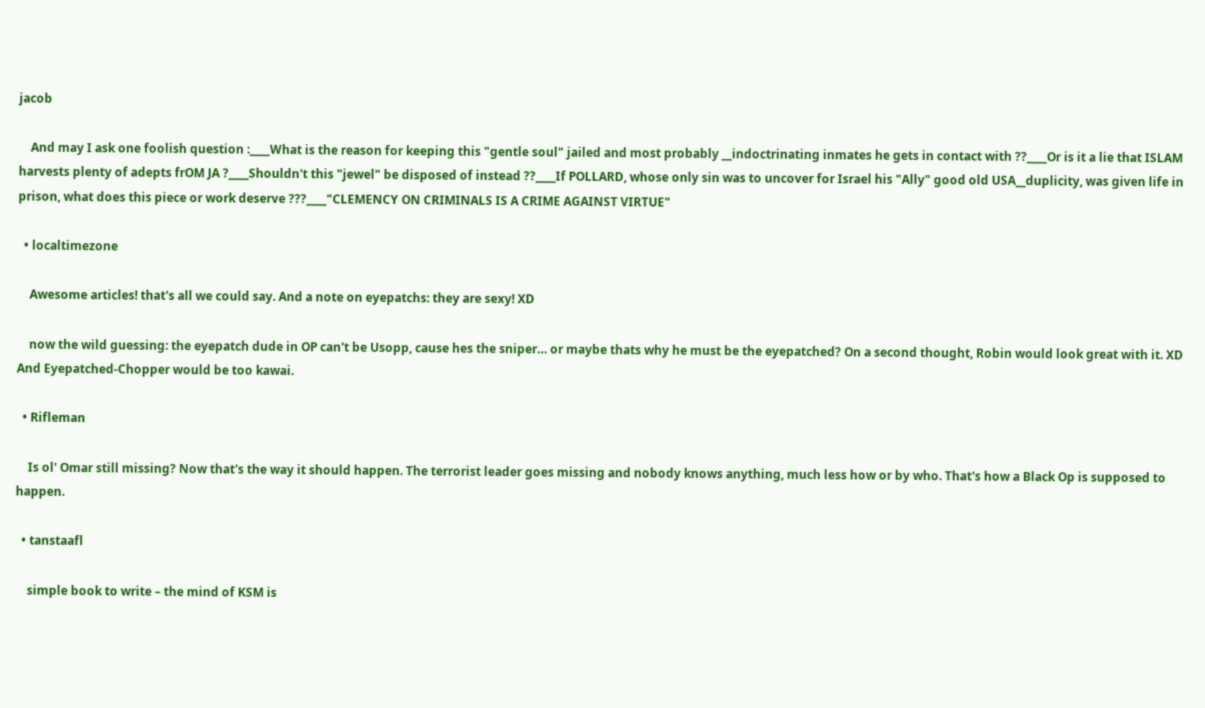jacob

    And may I ask one foolish question :____What is the reason for keeping this "gentle soul" jailed and most probably __indoctrinating inmates he gets in contact with ??____Or is it a lie that ISLAM harvests plenty of adepts frOM JA ?____Shouldn't this "jewel" be disposed of instead ??____If POLLARD, whose only sin was to uncover for Israel his "Ally" good old USA__duplicity, was given life in prison, what does this piece or work deserve ???____"CLEMENCY ON CRIMINALS IS A CRIME AGAINST VIRTUE"

  • localtimezone

    Awesome articles! that's all we could say. And a note on eyepatchs: they are sexy! XD

    now the wild guessing: the eyepatch dude in OP can't be Usopp, cause hes the sniper… or maybe thats why he must be the eyepatched? On a second thought, Robin would look great with it. XD And Eyepatched-Chopper would be too kawai.

  • Rifleman

    Is ol' Omar still missing? Now that's the way it should happen. The terrorist leader goes missing and nobody knows anything, much less how or by who. That's how a Black Op is supposed to happen.

  • tanstaafl

    simple book to write – the mind of KSM is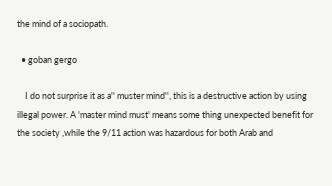the mind of a sociopath.

  • goban gergo

    I do not surprise it as a'' muster mind'', this is a destructive action by using illegal power. A 'master mind must' means some thing unexpected benefit for the society ,while the 9/11 action was hazardous for both Arab and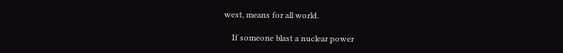west, means for all world.

    If someone blast a nuclear power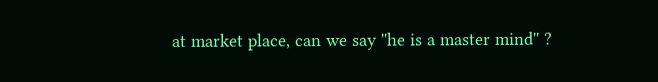at market place, can we say ''he is a master mind'' ?